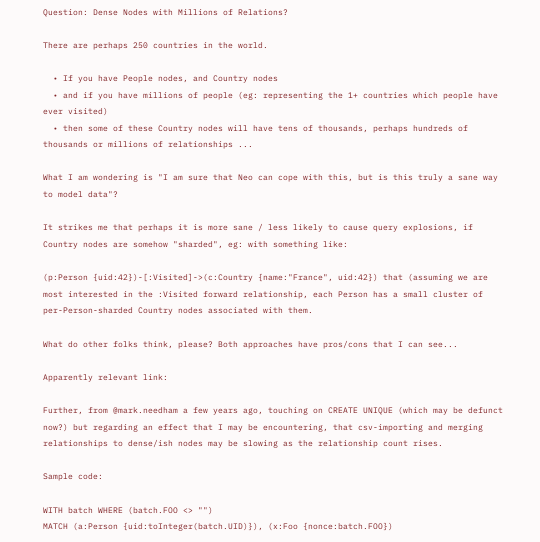Question: Dense Nodes with Millions of Relations?

There are perhaps 250 countries in the world.

  • If you have People nodes, and Country nodes
  • and if you have millions of people (eg: representing the 1+ countries which people have ever visited)
  • then some of these Country nodes will have tens of thousands, perhaps hundreds of thousands or millions of relationships ...

What I am wondering is "I am sure that Neo can cope with this, but is this truly a sane way to model data"?

It strikes me that perhaps it is more sane / less likely to cause query explosions, if Country nodes are somehow "sharded", eg: with something like:

(p:Person {uid:42})-[:Visited]->(c:Country {name:"France", uid:42}) that (assuming we are most interested in the :Visited forward relationship, each Person has a small cluster of per-Person-sharded Country nodes associated with them.

What do other folks think, please? Both approaches have pros/cons that I can see...

Apparently relevant link:

Further, from @mark.needham a few years ago, touching on CREATE UNIQUE (which may be defunct now?) but regarding an effect that I may be encountering, that csv-importing and merging relationships to dense/ish nodes may be slowing as the relationship count rises.

Sample code:

WITH batch WHERE (batch.FOO <> "")
MATCH (a:Person {uid:toInteger(batch.UID)}), (x:Foo {nonce:batch.FOO})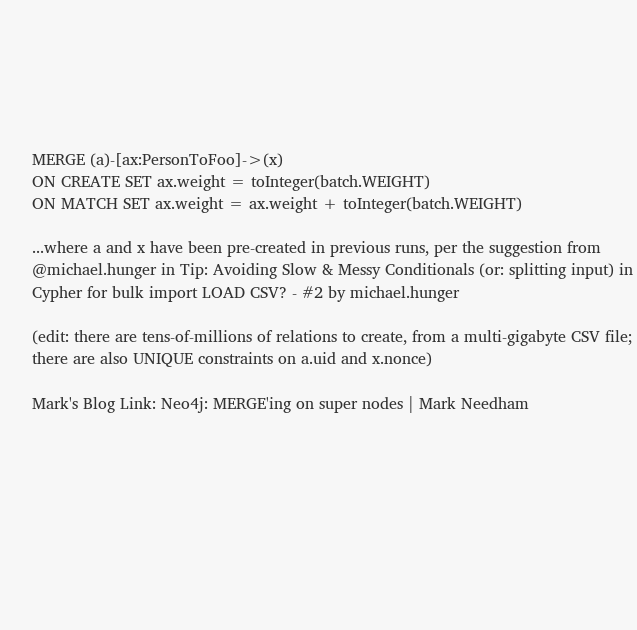MERGE (a)-[ax:PersonToFoo]->(x)
ON CREATE SET ax.weight = toInteger(batch.WEIGHT)
ON MATCH SET ax.weight = ax.weight + toInteger(batch.WEIGHT)

...where a and x have been pre-created in previous runs, per the suggestion from @michael.hunger in Tip: Avoiding Slow & Messy Conditionals (or: splitting input) in Cypher for bulk import LOAD CSV? - #2 by michael.hunger

(edit: there are tens-of-millions of relations to create, from a multi-gigabyte CSV file; there are also UNIQUE constraints on a.uid and x.nonce)

Mark's Blog Link: Neo4j: MERGE'ing on super nodes | Mark Needham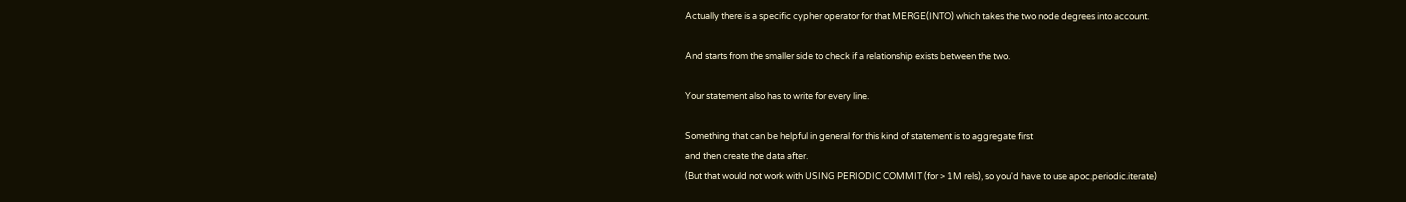Actually there is a specific cypher operator for that MERGE(INTO) which takes the two node degrees into account.

And starts from the smaller side to check if a relationship exists between the two.

Your statement also has to write for every line.

Something that can be helpful in general for this kind of statement is to aggregate first
and then create the data after.
(But that would not work with USING PERIODIC COMMIT (for > 1M rels), so you'd have to use apoc.periodic.iterate)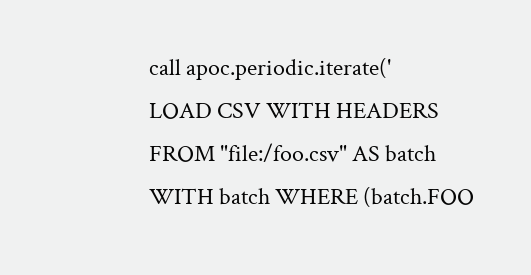call apoc.periodic.iterate('
LOAD CSV WITH HEADERS FROM "file:/foo.csv" AS batch
WITH batch WHERE (batch.FOO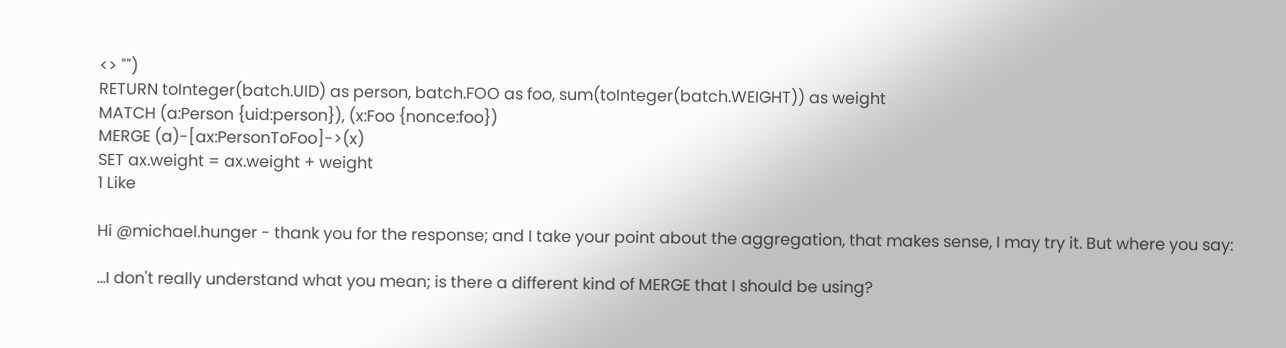<> "")
RETURN toInteger(batch.UID) as person, batch.FOO as foo, sum(toInteger(batch.WEIGHT)) as weight
MATCH (a:Person {uid:person}), (x:Foo {nonce:foo})
MERGE (a)-[ax:PersonToFoo]->(x)
SET ax.weight = ax.weight + weight
1 Like

Hi @michael.hunger - thank you for the response; and I take your point about the aggregation, that makes sense, I may try it. But where you say:

...I don't really understand what you mean; is there a different kind of MERGE that I should be using?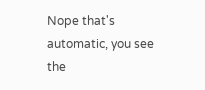Nope that's automatic, you see the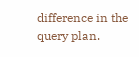difference in the query plan.